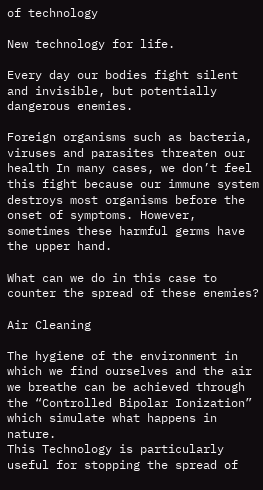of technology

New technology for life.

Every day our bodies fight silent and invisible, but potentially dangerous enemies.

Foreign organisms such as bacteria, viruses and parasites threaten our health In many cases, we don’t feel this fight because our immune system destroys most organisms before the onset of symptoms. However, sometimes these harmful germs have the upper hand.

What can we do in this case to counter the spread of these enemies?

Air Cleaning

The hygiene of the environment in which we find ourselves and the air we breathe can be achieved through the “Controlled Bipolar Ionization” which simulate what happens in nature.
This Technology is particularly useful for stopping the spread of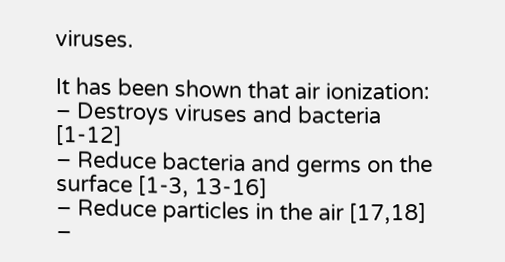viruses.

It has been shown that air ionization:
– Destroys viruses and bacteria [1-12]
– Reduce bacteria and germs on the surface [1-3, 13-16]
– Reduce particles in the air [17,18]
–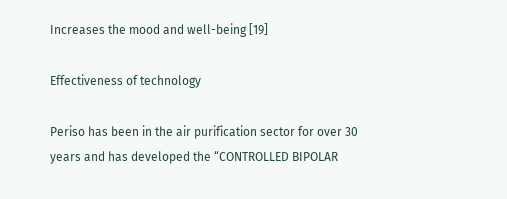Increases the mood and well-being [19]

Effectiveness of technology

Periso has been in the air purification sector for over 30 years and has developed the “CONTROLLED BIPOLAR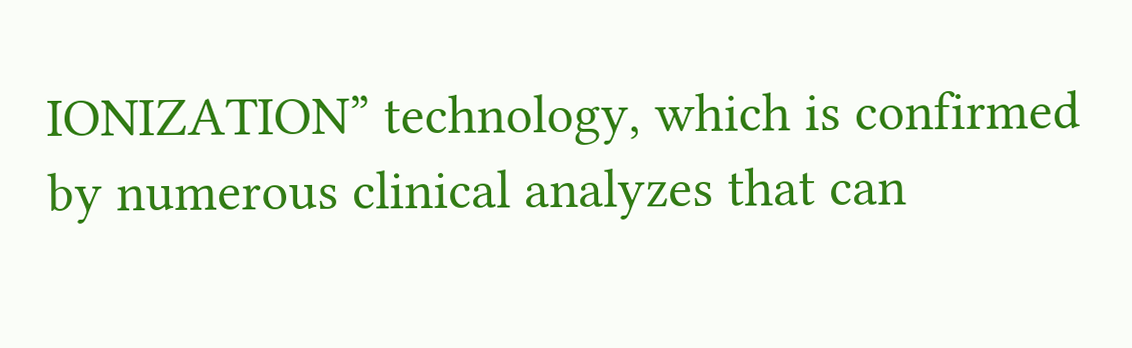IONIZATION” technology, which is confirmed by numerous clinical analyzes that can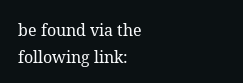be found via the following link: